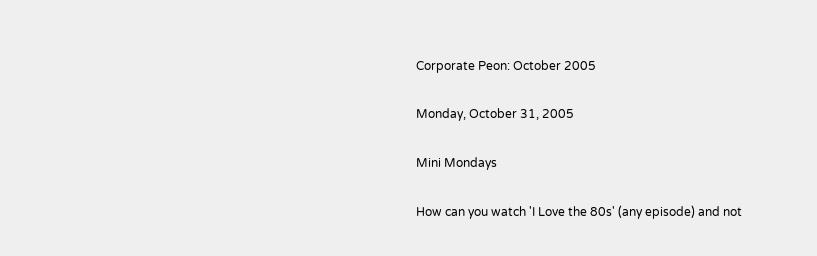Corporate Peon: October 2005

Monday, October 31, 2005

Mini Mondays

How can you watch 'I Love the 80s' (any episode) and not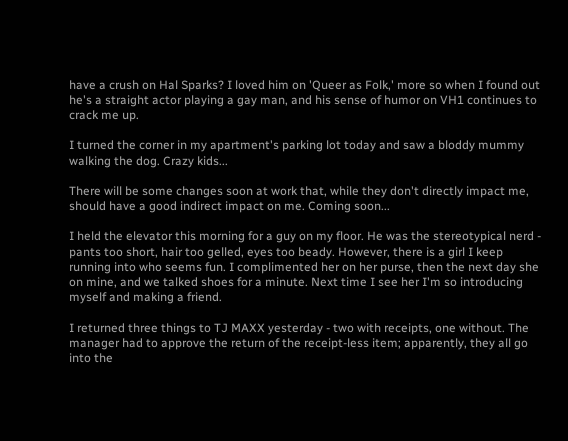have a crush on Hal Sparks? I loved him on 'Queer as Folk,' more so when I found out he's a straight actor playing a gay man, and his sense of humor on VH1 continues to crack me up.

I turned the corner in my apartment's parking lot today and saw a bloddy mummy walking the dog. Crazy kids...

There will be some changes soon at work that, while they don't directly impact me, should have a good indirect impact on me. Coming soon...

I held the elevator this morning for a guy on my floor. He was the stereotypical nerd - pants too short, hair too gelled, eyes too beady. However, there is a girl I keep running into who seems fun. I complimented her on her purse, then the next day she on mine, and we talked shoes for a minute. Next time I see her I'm so introducing myself and making a friend.

I returned three things to TJ MAXX yesterday - two with receipts, one without. The manager had to approve the return of the receipt-less item; apparently, they all go into the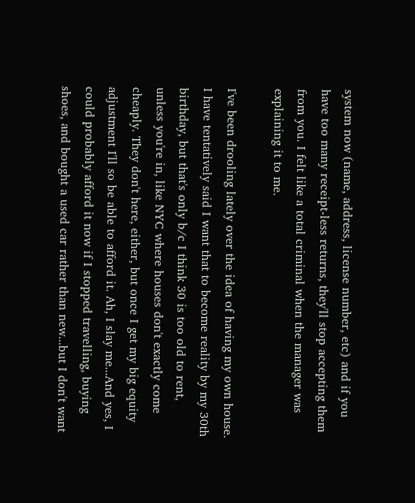system now (name, address, license number, etc) and if you have too many receipt-less returns, they'll stop accepting them from you. I felt like a total criminal when the manager was explaining it to me.

I've been drooling lately over the idea of having my own house. I have tentatively said I want that to become reality by my 30th birthday, but that's only b/c I think 30 is too old to rent, unless you're in, like NYC where houses don't exactly come cheaply. They don't here, either, but once I get my big equity adjustment I'll so be able to afford it. Ah, I slay me...And yes, I could probably afford it now if I stopped travelling, buying shoes, and bought a used car rather than new...but I don't want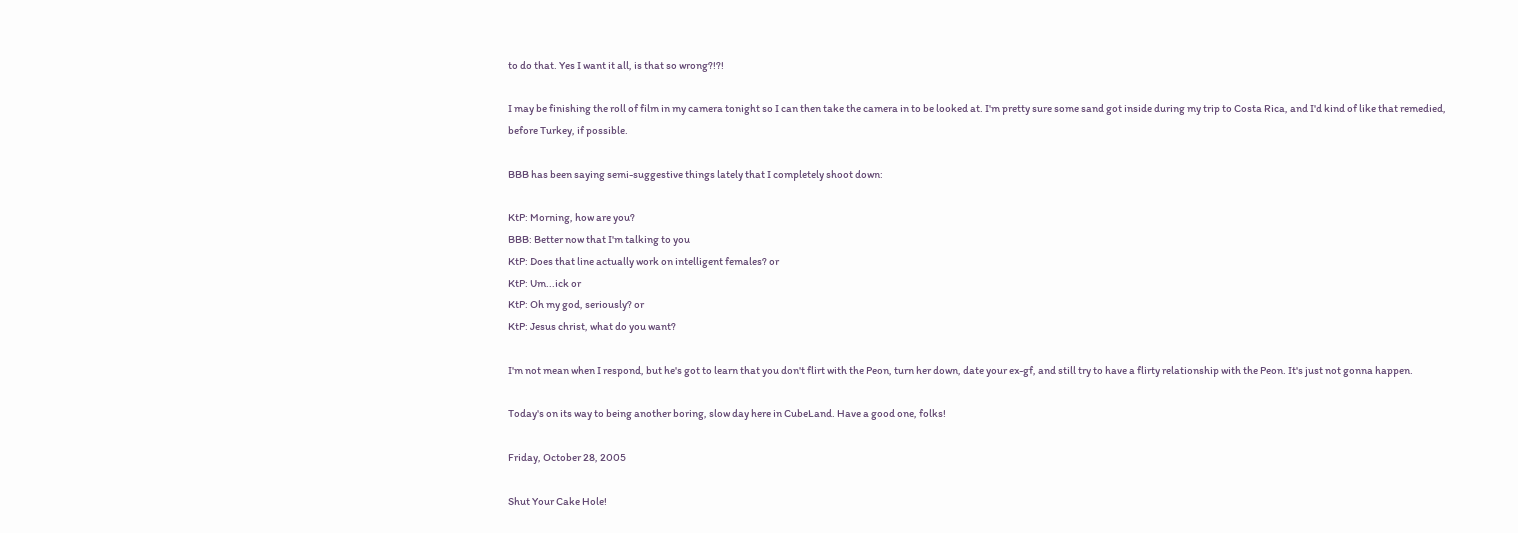to do that. Yes I want it all, is that so wrong?!?!

I may be finishing the roll of film in my camera tonight so I can then take the camera in to be looked at. I'm pretty sure some sand got inside during my trip to Costa Rica, and I'd kind of like that remedied, before Turkey, if possible.

BBB has been saying semi-suggestive things lately that I completely shoot down:

KtP: Morning, how are you?
BBB: Better now that I'm talking to you
KtP: Does that line actually work on intelligent females? or
KtP: Um...ick or
KtP: Oh my god, seriously? or
KtP: Jesus christ, what do you want?

I'm not mean when I respond, but he's got to learn that you don't flirt with the Peon, turn her down, date your ex-gf, and still try to have a flirty relationship with the Peon. It's just not gonna happen.

Today's on its way to being another boring, slow day here in CubeLand. Have a good one, folks!

Friday, October 28, 2005

Shut Your Cake Hole!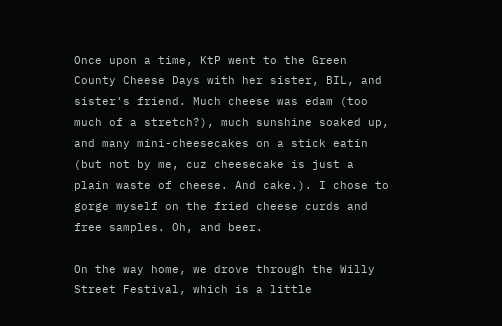Once upon a time, KtP went to the Green County Cheese Days with her sister, BIL, and sister's friend. Much cheese was edam (too much of a stretch?), much sunshine soaked up, and many mini-cheesecakes on a stick eatin (but not by me, cuz cheesecake is just a plain waste of cheese. And cake.). I chose to gorge myself on the fried cheese curds and free samples. Oh, and beer.

On the way home, we drove through the Willy Street Festival, which is a little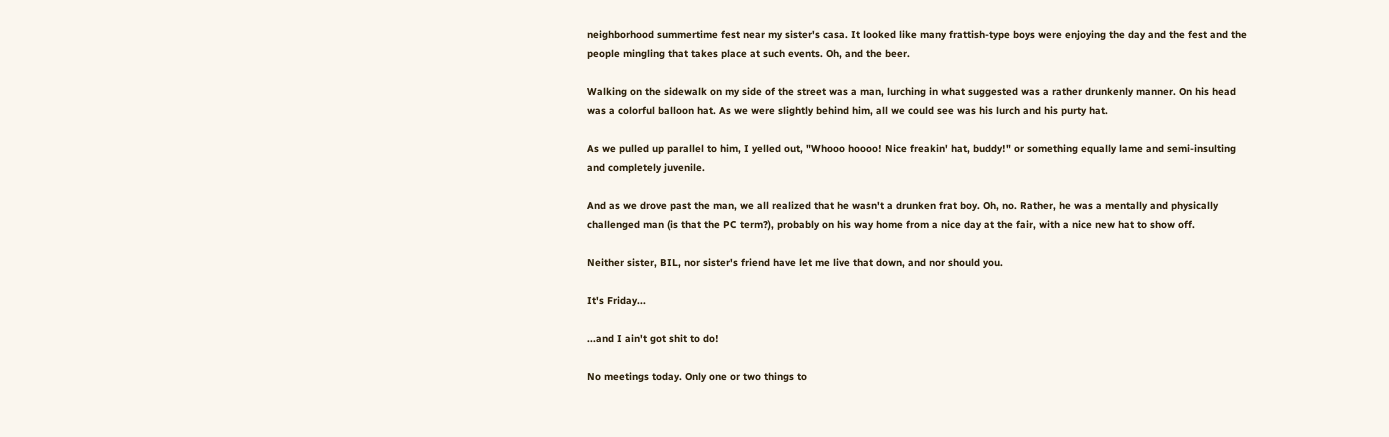neighborhood summertime fest near my sister's casa. It looked like many frattish-type boys were enjoying the day and the fest and the people mingling that takes place at such events. Oh, and the beer.

Walking on the sidewalk on my side of the street was a man, lurching in what suggested was a rather drunkenly manner. On his head was a colorful balloon hat. As we were slightly behind him, all we could see was his lurch and his purty hat.

As we pulled up parallel to him, I yelled out, "Whooo hoooo! Nice freakin' hat, buddy!" or something equally lame and semi-insulting and completely juvenile.

And as we drove past the man, we all realized that he wasn't a drunken frat boy. Oh, no. Rather, he was a mentally and physically challenged man (is that the PC term?), probably on his way home from a nice day at the fair, with a nice new hat to show off.

Neither sister, BIL, nor sister's friend have let me live that down, and nor should you.

It's Friday...

...and I ain't got shit to do!

No meetings today. Only one or two things to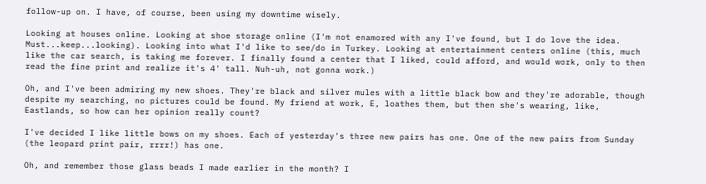follow-up on. I have, of course, been using my downtime wisely.

Looking at houses online. Looking at shoe storage online (I'm not enamored with any I've found, but I do love the idea. Must...keep...looking). Looking into what I'd like to see/do in Turkey. Looking at entertainment centers online (this, much like the car search, is taking me forever. I finally found a center that I liked, could afford, and would work, only to then read the fine print and realize it's 4' tall. Nuh-uh, not gonna work.)

Oh, and I've been admiring my new shoes. They're black and silver mules with a little black bow and they're adorable, though despite my searching, no pictures could be found. My friend at work, E, loathes them, but then she's wearing, like, Eastlands, so how can her opinion really count?

I've decided I like little bows on my shoes. Each of yesterday's three new pairs has one. One of the new pairs from Sunday (the leopard print pair, rrrr!) has one.

Oh, and remember those glass beads I made earlier in the month? I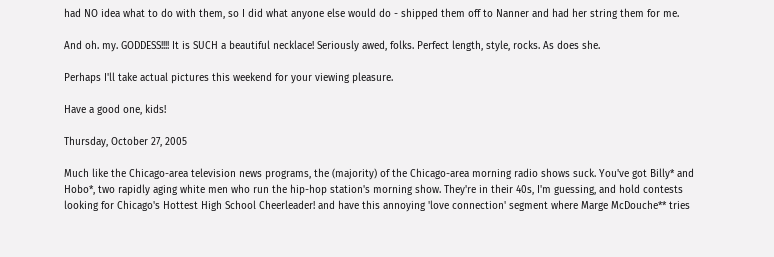had NO idea what to do with them, so I did what anyone else would do - shipped them off to Nanner and had her string them for me.

And oh. my. GODDESS!!!! It is SUCH a beautiful necklace! Seriously awed, folks. Perfect length, style, rocks. As does she.

Perhaps I'll take actual pictures this weekend for your viewing pleasure.

Have a good one, kids!

Thursday, October 27, 2005

Much like the Chicago-area television news programs, the (majority) of the Chicago-area morning radio shows suck. You've got Billy* and Hobo*, two rapidly aging white men who run the hip-hop station's morning show. They're in their 40s, I'm guessing, and hold contests looking for Chicago's Hottest High School Cheerleader! and have this annoying 'love connection' segment where Marge McDouche** tries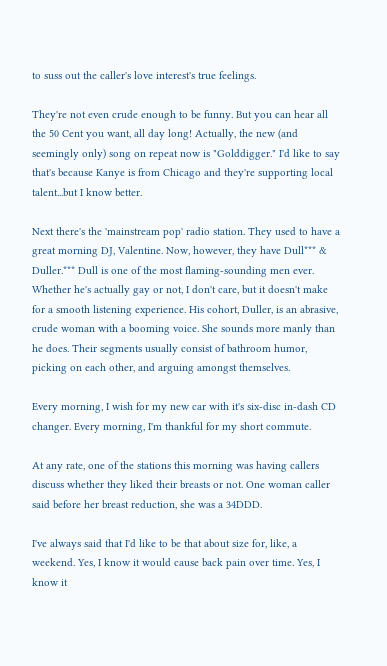to suss out the caller's love interest's true feelings.

They're not even crude enough to be funny. But you can hear all the 50 Cent you want, all day long! Actually, the new (and seemingly only) song on repeat now is "Golddigger." I'd like to say that's because Kanye is from Chicago and they're supporting local talent...but I know better.

Next there's the 'mainstream pop' radio station. They used to have a great morning DJ, Valentine. Now, however, they have Dull*** & Duller.*** Dull is one of the most flaming-sounding men ever. Whether he's actually gay or not, I don't care, but it doesn't make for a smooth listening experience. His cohort, Duller, is an abrasive, crude woman with a booming voice. She sounds more manly than he does. Their segments usually consist of bathroom humor, picking on each other, and arguing amongst themselves.

Every morning, I wish for my new car with it's six-disc in-dash CD changer. Every morning, I'm thankful for my short commute.

At any rate, one of the stations this morning was having callers discuss whether they liked their breasts or not. One woman caller said before her breast reduction, she was a 34DDD.

I've always said that I'd like to be that about size for, like, a weekend. Yes, I know it would cause back pain over time. Yes, I know it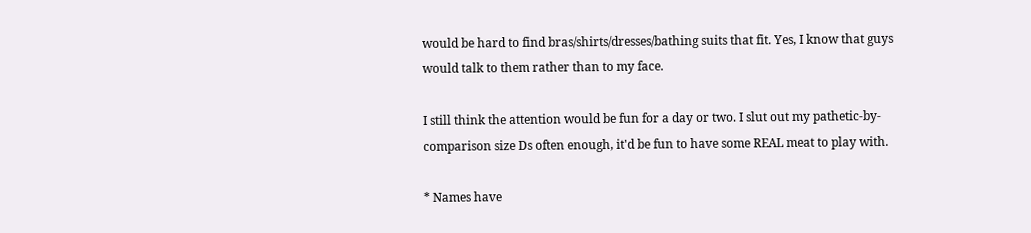would be hard to find bras/shirts/dresses/bathing suits that fit. Yes, I know that guys would talk to them rather than to my face.

I still think the attention would be fun for a day or two. I slut out my pathetic-by-comparison size Ds often enough, it'd be fun to have some REAL meat to play with.

* Names have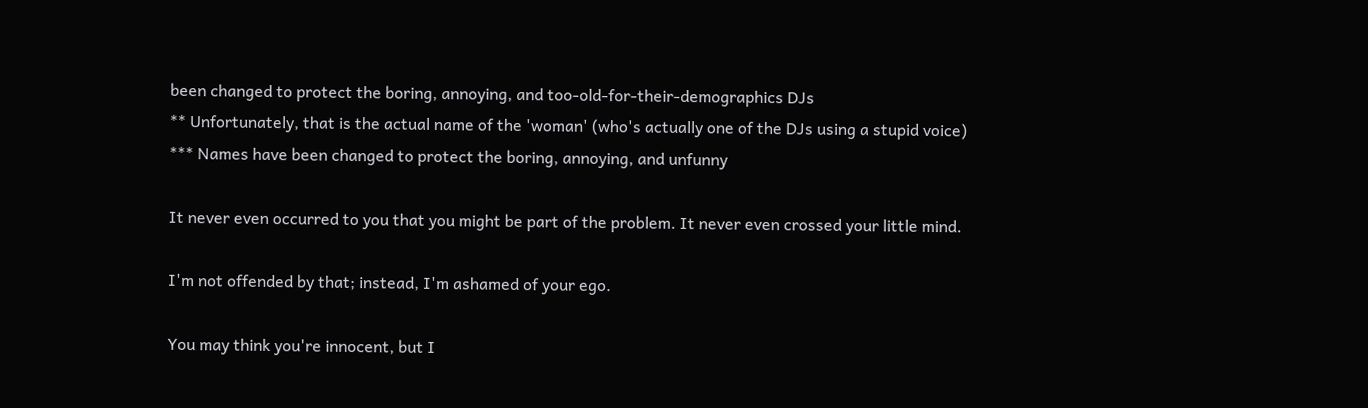been changed to protect the boring, annoying, and too-old-for-their-demographics DJs
** Unfortunately, that is the actual name of the 'woman' (who's actually one of the DJs using a stupid voice)
*** Names have been changed to protect the boring, annoying, and unfunny

It never even occurred to you that you might be part of the problem. It never even crossed your little mind.

I'm not offended by that; instead, I'm ashamed of your ego.

You may think you're innocent, but I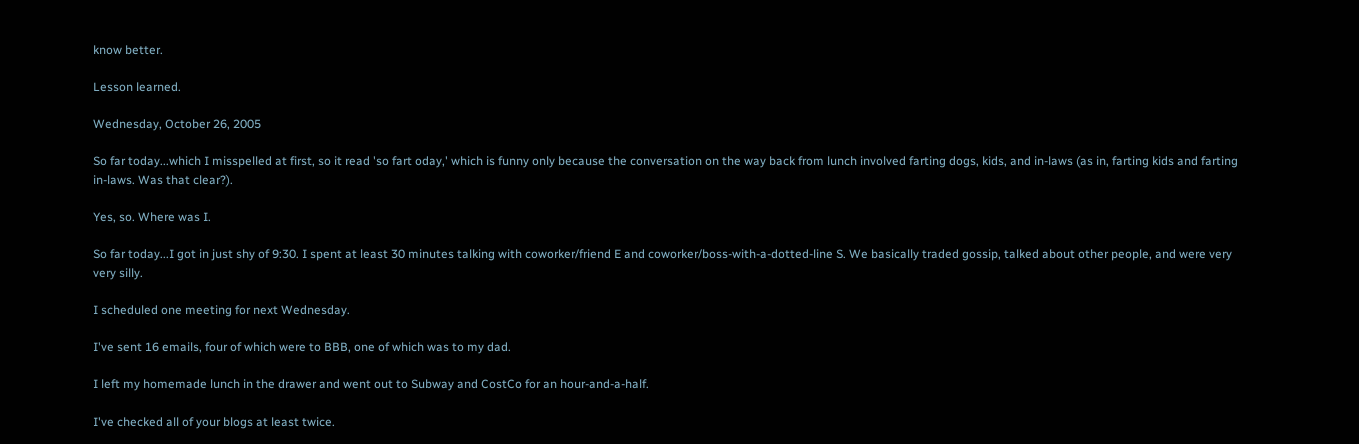know better.

Lesson learned.

Wednesday, October 26, 2005

So far today...which I misspelled at first, so it read 'so fart oday,' which is funny only because the conversation on the way back from lunch involved farting dogs, kids, and in-laws (as in, farting kids and farting in-laws. Was that clear?).

Yes, so. Where was I.

So far today...I got in just shy of 9:30. I spent at least 30 minutes talking with coworker/friend E and coworker/boss-with-a-dotted-line S. We basically traded gossip, talked about other people, and were very very silly.

I scheduled one meeting for next Wednesday.

I've sent 16 emails, four of which were to BBB, one of which was to my dad.

I left my homemade lunch in the drawer and went out to Subway and CostCo for an hour-and-a-half.

I've checked all of your blogs at least twice.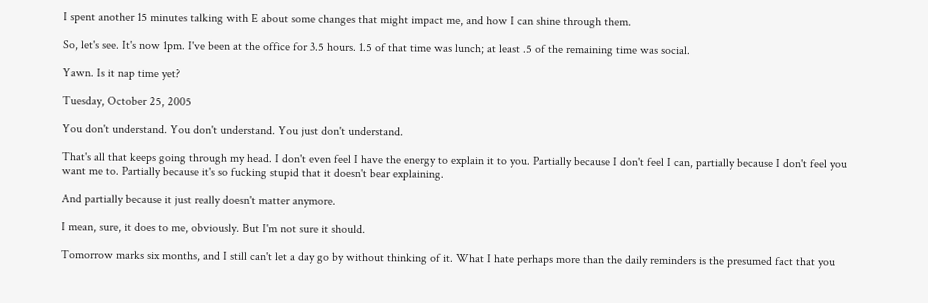I spent another 15 minutes talking with E about some changes that might impact me, and how I can shine through them.

So, let's see. It's now 1pm. I've been at the office for 3.5 hours. 1.5 of that time was lunch; at least .5 of the remaining time was social.

Yawn. Is it nap time yet?

Tuesday, October 25, 2005

You don't understand. You don't understand. You just don't understand.

That's all that keeps going through my head. I don't even feel I have the energy to explain it to you. Partially because I don't feel I can, partially because I don't feel you want me to. Partially because it's so fucking stupid that it doesn't bear explaining.

And partially because it just really doesn't matter anymore.

I mean, sure, it does to me, obviously. But I'm not sure it should.

Tomorrow marks six months, and I still can't let a day go by without thinking of it. What I hate perhaps more than the daily reminders is the presumed fact that you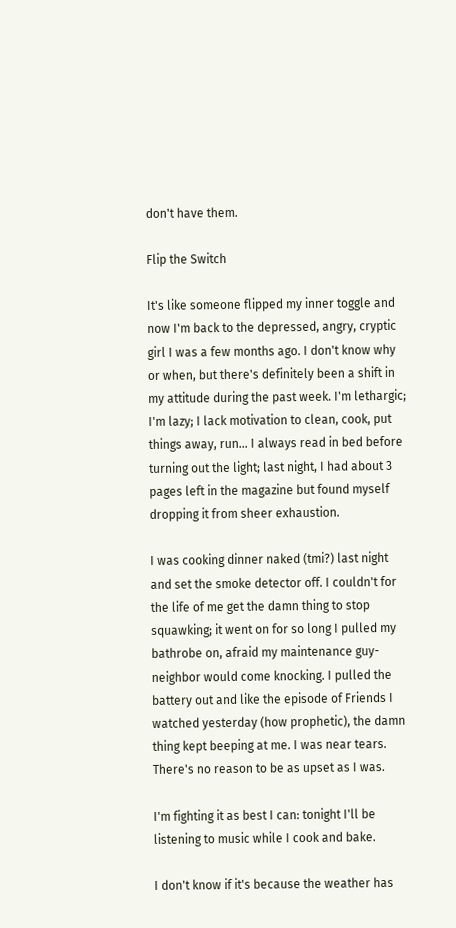don't have them.

Flip the Switch

It's like someone flipped my inner toggle and now I'm back to the depressed, angry, cryptic girl I was a few months ago. I don't know why or when, but there's definitely been a shift in my attitude during the past week. I'm lethargic; I'm lazy; I lack motivation to clean, cook, put things away, run... I always read in bed before turning out the light; last night, I had about 3 pages left in the magazine but found myself dropping it from sheer exhaustion.

I was cooking dinner naked (tmi?) last night and set the smoke detector off. I couldn't for the life of me get the damn thing to stop squawking; it went on for so long I pulled my bathrobe on, afraid my maintenance guy-neighbor would come knocking. I pulled the battery out and like the episode of Friends I watched yesterday (how prophetic), the damn thing kept beeping at me. I was near tears. There's no reason to be as upset as I was.

I'm fighting it as best I can: tonight I'll be listening to music while I cook and bake.

I don't know if it's because the weather has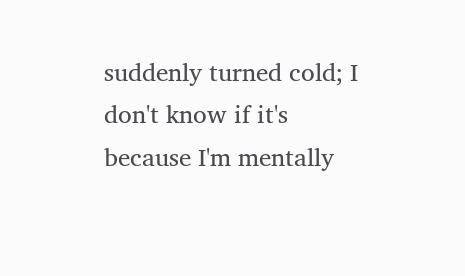suddenly turned cold; I don't know if it's because I'm mentally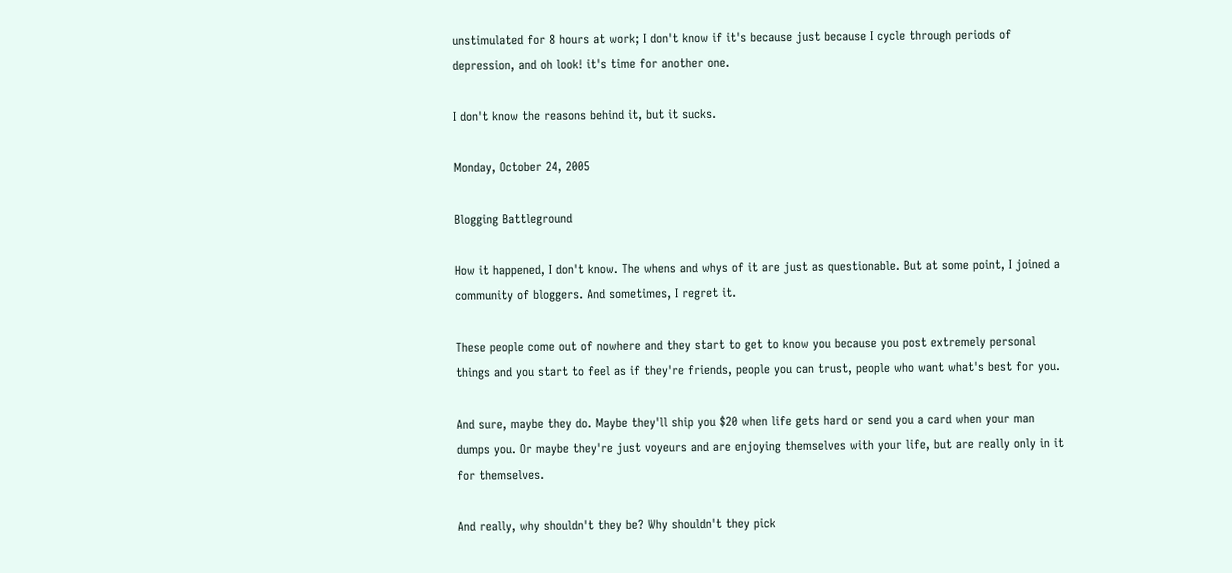unstimulated for 8 hours at work; I don't know if it's because just because I cycle through periods of depression, and oh look! it's time for another one.

I don't know the reasons behind it, but it sucks.

Monday, October 24, 2005

Blogging Battleground

How it happened, I don't know. The whens and whys of it are just as questionable. But at some point, I joined a community of bloggers. And sometimes, I regret it.

These people come out of nowhere and they start to get to know you because you post extremely personal things and you start to feel as if they're friends, people you can trust, people who want what's best for you.

And sure, maybe they do. Maybe they'll ship you $20 when life gets hard or send you a card when your man dumps you. Or maybe they're just voyeurs and are enjoying themselves with your life, but are really only in it for themselves.

And really, why shouldn't they be? Why shouldn't they pick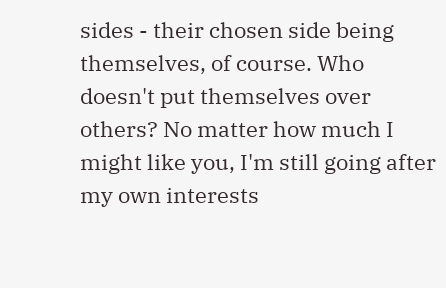sides - their chosen side being themselves, of course. Who doesn't put themselves over others? No matter how much I might like you, I'm still going after my own interests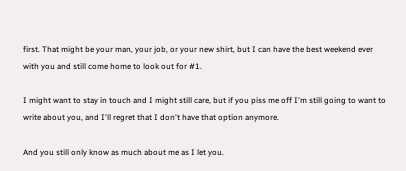first. That might be your man, your job, or your new shirt, but I can have the best weekend ever with you and still come home to look out for #1.

I might want to stay in touch and I might still care, but if you piss me off I'm still going to want to write about you, and I'll regret that I don't have that option anymore.

And you still only know as much about me as I let you.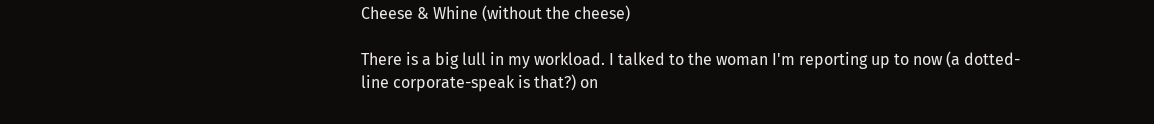Cheese & Whine (without the cheese)

There is a big lull in my workload. I talked to the woman I'm reporting up to now (a dotted-line corporate-speak is that?) on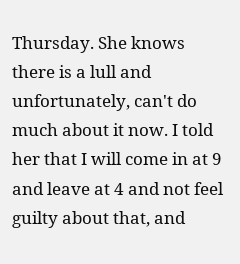Thursday. She knows there is a lull and unfortunately, can't do much about it now. I told her that I will come in at 9 and leave at 4 and not feel guilty about that, and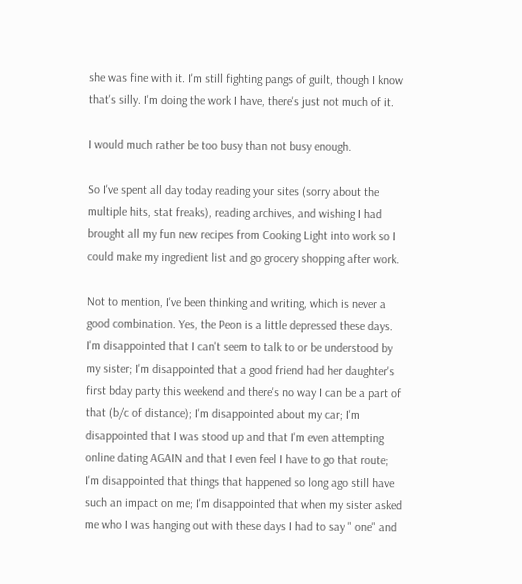she was fine with it. I'm still fighting pangs of guilt, though I know that's silly. I'm doing the work I have, there's just not much of it.

I would much rather be too busy than not busy enough.

So I've spent all day today reading your sites (sorry about the multiple hits, stat freaks), reading archives, and wishing I had brought all my fun new recipes from Cooking Light into work so I could make my ingredient list and go grocery shopping after work.

Not to mention, I've been thinking and writing, which is never a good combination. Yes, the Peon is a little depressed these days. I'm disappointed that I can't seem to talk to or be understood by my sister; I'm disappointed that a good friend had her daughter's first bday party this weekend and there's no way I can be a part of that (b/c of distance); I'm disappointed about my car; I'm disappointed that I was stood up and that I'm even attempting online dating AGAIN and that I even feel I have to go that route; I'm disappointed that things that happened so long ago still have such an impact on me; I'm disappointed that when my sister asked me who I was hanging out with these days I had to say " one" and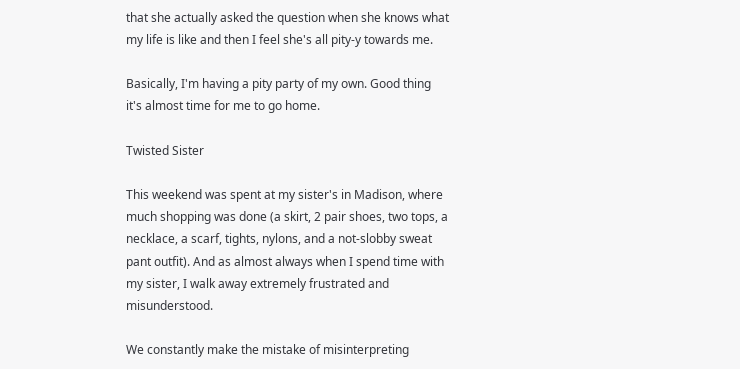that she actually asked the question when she knows what my life is like and then I feel she's all pity-y towards me.

Basically, I'm having a pity party of my own. Good thing it's almost time for me to go home.

Twisted Sister

This weekend was spent at my sister's in Madison, where much shopping was done (a skirt, 2 pair shoes, two tops, a necklace, a scarf, tights, nylons, and a not-slobby sweat pant outfit). And as almost always when I spend time with my sister, I walk away extremely frustrated and misunderstood.

We constantly make the mistake of misinterpreting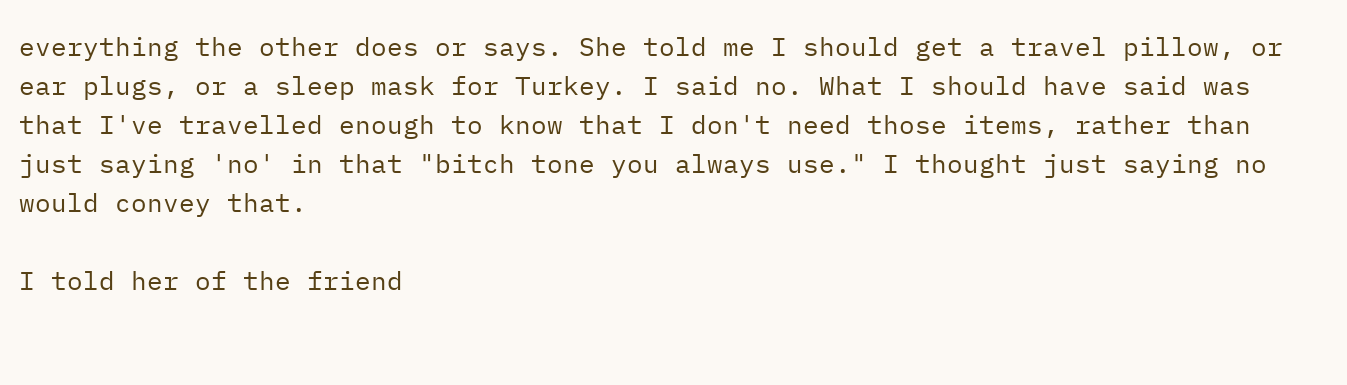everything the other does or says. She told me I should get a travel pillow, or ear plugs, or a sleep mask for Turkey. I said no. What I should have said was that I've travelled enough to know that I don't need those items, rather than just saying 'no' in that "bitch tone you always use." I thought just saying no would convey that.

I told her of the friend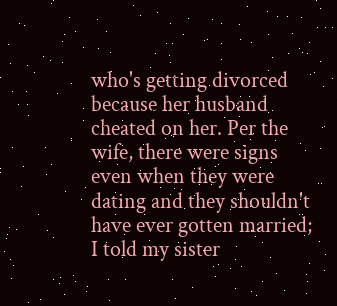who's getting divorced because her husband cheated on her. Per the wife, there were signs even when they were dating and they shouldn't have ever gotten married; I told my sister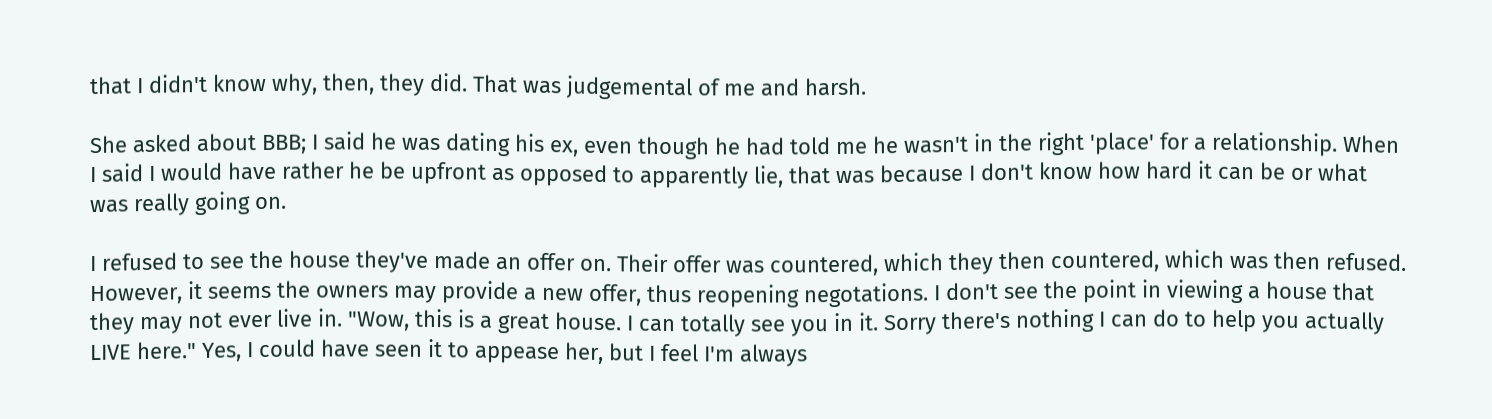that I didn't know why, then, they did. That was judgemental of me and harsh.

She asked about BBB; I said he was dating his ex, even though he had told me he wasn't in the right 'place' for a relationship. When I said I would have rather he be upfront as opposed to apparently lie, that was because I don't know how hard it can be or what was really going on.

I refused to see the house they've made an offer on. Their offer was countered, which they then countered, which was then refused. However, it seems the owners may provide a new offer, thus reopening negotations. I don't see the point in viewing a house that they may not ever live in. "Wow, this is a great house. I can totally see you in it. Sorry there's nothing I can do to help you actually LIVE here." Yes, I could have seen it to appease her, but I feel I'm always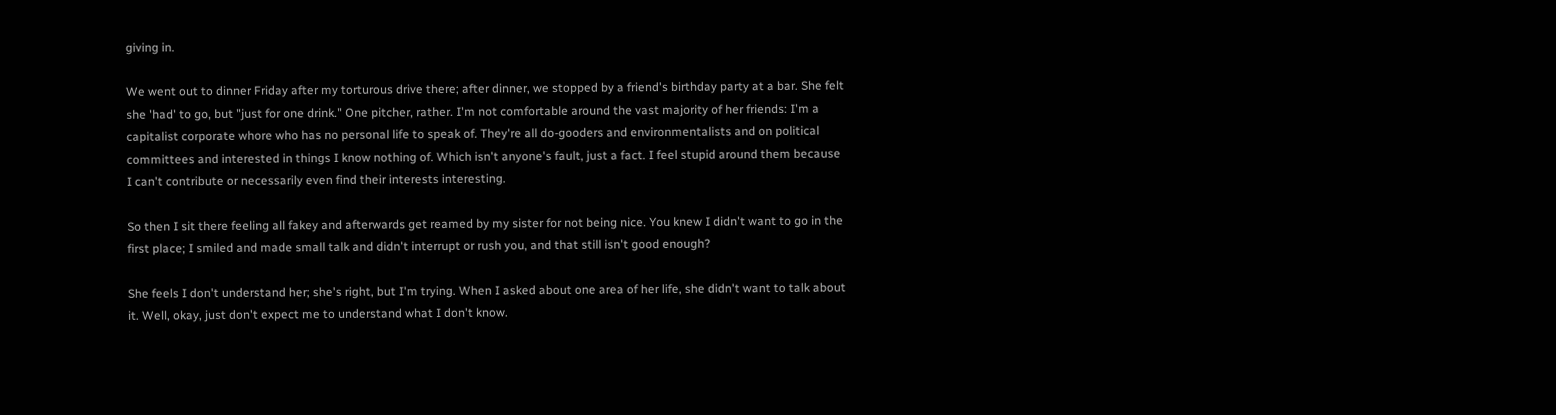giving in.

We went out to dinner Friday after my torturous drive there; after dinner, we stopped by a friend's birthday party at a bar. She felt she 'had' to go, but "just for one drink." One pitcher, rather. I'm not comfortable around the vast majority of her friends: I'm a capitalist corporate whore who has no personal life to speak of. They're all do-gooders and environmentalists and on political committees and interested in things I know nothing of. Which isn't anyone's fault, just a fact. I feel stupid around them because I can't contribute or necessarily even find their interests interesting.

So then I sit there feeling all fakey and afterwards get reamed by my sister for not being nice. You knew I didn't want to go in the first place; I smiled and made small talk and didn't interrupt or rush you, and that still isn't good enough?

She feels I don't understand her; she's right, but I'm trying. When I asked about one area of her life, she didn't want to talk about it. Well, okay, just don't expect me to understand what I don't know.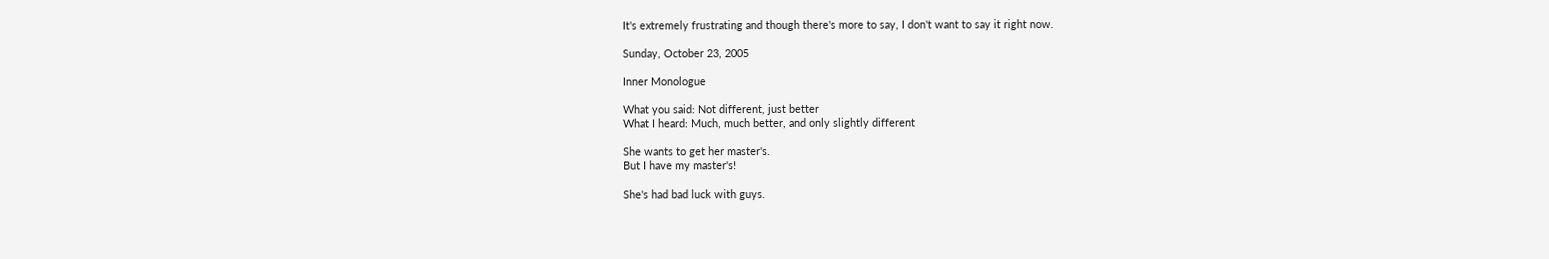It's extremely frustrating and though there's more to say, I don't want to say it right now.

Sunday, October 23, 2005

Inner Monologue

What you said: Not different, just better
What I heard: Much, much better, and only slightly different

She wants to get her master's.
But I have my master's!

She's had bad luck with guys.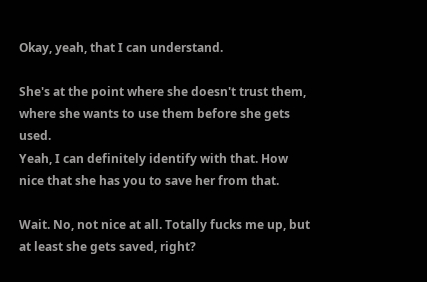Okay, yeah, that I can understand.

She's at the point where she doesn't trust them, where she wants to use them before she gets used.
Yeah, I can definitely identify with that. How nice that she has you to save her from that.

Wait. No, not nice at all. Totally fucks me up, but at least she gets saved, right?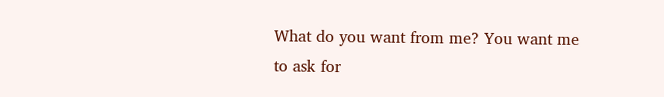What do you want from me? You want me to ask for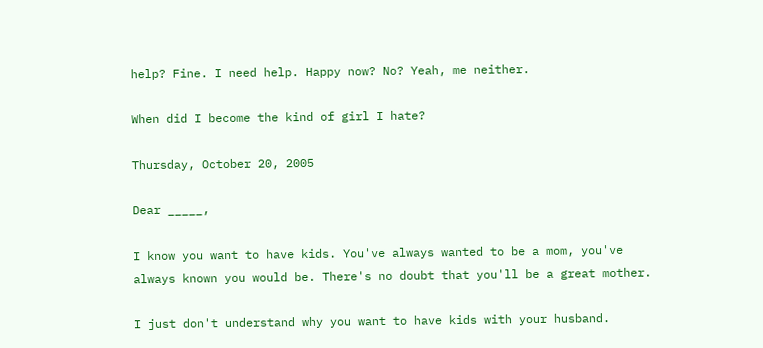help? Fine. I need help. Happy now? No? Yeah, me neither.

When did I become the kind of girl I hate?

Thursday, October 20, 2005

Dear _____,

I know you want to have kids. You've always wanted to be a mom, you've always known you would be. There's no doubt that you'll be a great mother.

I just don't understand why you want to have kids with your husband.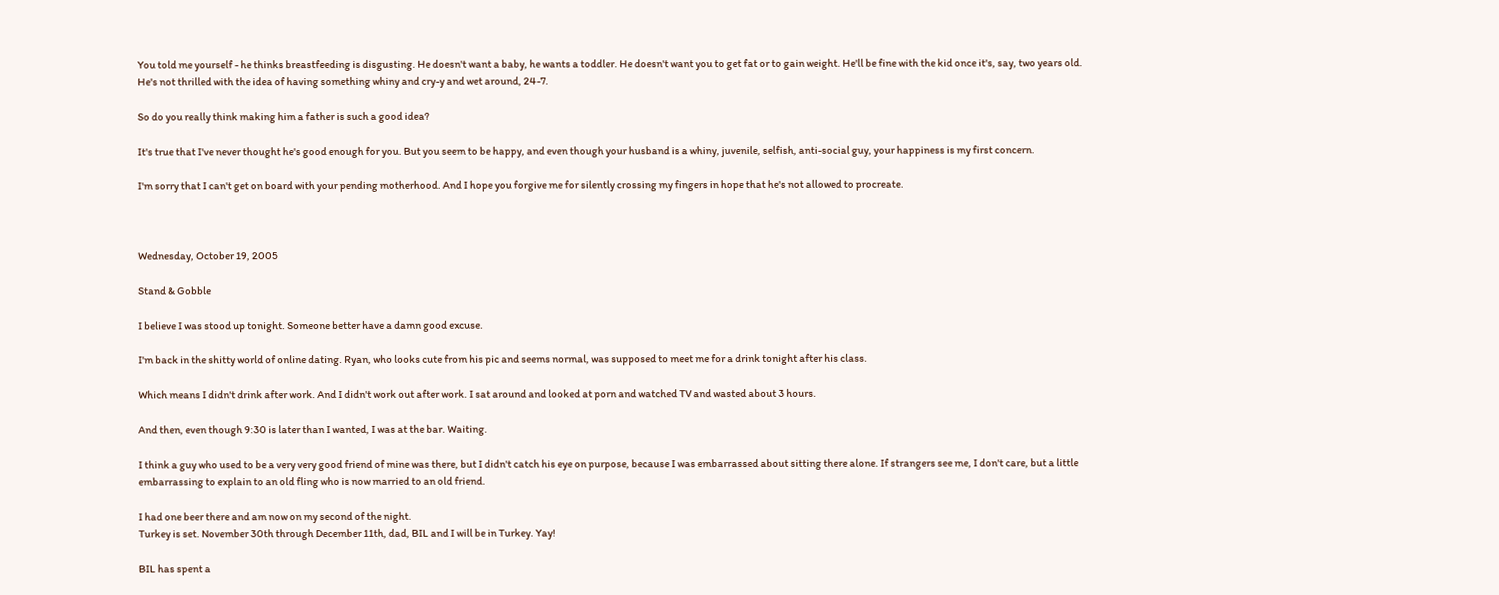You told me yourself - he thinks breastfeeding is disgusting. He doesn't want a baby, he wants a toddler. He doesn't want you to get fat or to gain weight. He'll be fine with the kid once it's, say, two years old. He's not thrilled with the idea of having something whiny and cry-y and wet around, 24-7.

So do you really think making him a father is such a good idea?

It's true that I've never thought he's good enough for you. But you seem to be happy, and even though your husband is a whiny, juvenile, selfish, anti-social guy, your happiness is my first concern.

I'm sorry that I can't get on board with your pending motherhood. And I hope you forgive me for silently crossing my fingers in hope that he's not allowed to procreate.



Wednesday, October 19, 2005

Stand & Gobble

I believe I was stood up tonight. Someone better have a damn good excuse.

I'm back in the shitty world of online dating. Ryan, who looks cute from his pic and seems normal, was supposed to meet me for a drink tonight after his class.

Which means I didn't drink after work. And I didn't work out after work. I sat around and looked at porn and watched TV and wasted about 3 hours.

And then, even though 9:30 is later than I wanted, I was at the bar. Waiting.

I think a guy who used to be a very very good friend of mine was there, but I didn't catch his eye on purpose, because I was embarrassed about sitting there alone. If strangers see me, I don't care, but a little embarrassing to explain to an old fling who is now married to an old friend.

I had one beer there and am now on my second of the night.
Turkey is set. November 30th through December 11th, dad, BIL and I will be in Turkey. Yay!

BIL has spent a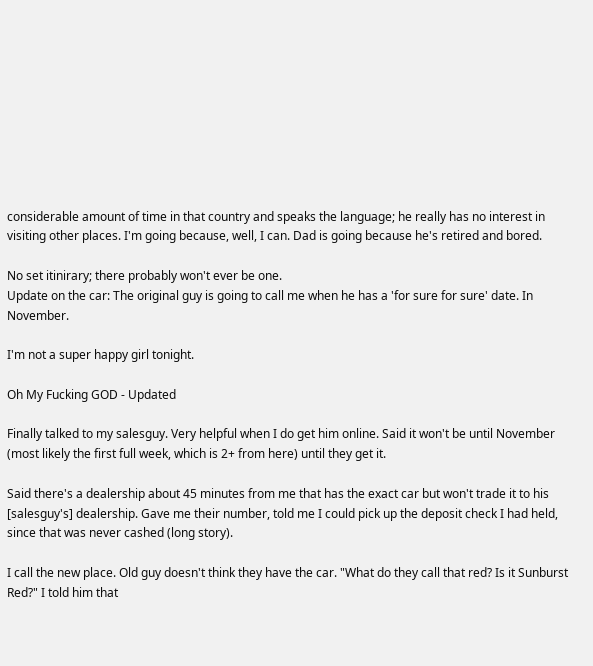considerable amount of time in that country and speaks the language; he really has no interest in visiting other places. I'm going because, well, I can. Dad is going because he's retired and bored.

No set itinirary; there probably won't ever be one.
Update on the car: The original guy is going to call me when he has a 'for sure for sure' date. In November.

I'm not a super happy girl tonight.

Oh My Fucking GOD - Updated

Finally talked to my salesguy. Very helpful when I do get him online. Said it won't be until November (most likely the first full week, which is 2+ from here) until they get it.

Said there's a dealership about 45 minutes from me that has the exact car but won't trade it to his [salesguy's] dealership. Gave me their number, told me I could pick up the deposit check I had held, since that was never cashed (long story).

I call the new place. Old guy doesn't think they have the car. "What do they call that red? Is it Sunburst Red?" I told him that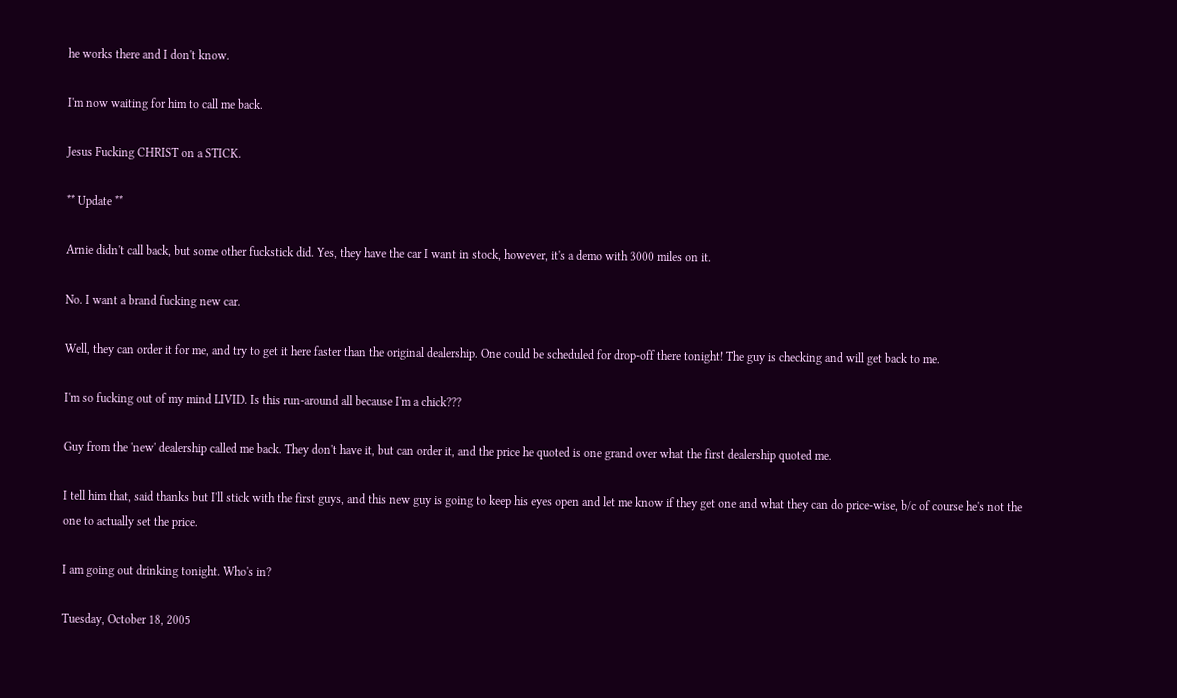he works there and I don't know.

I'm now waiting for him to call me back.

Jesus Fucking CHRIST on a STICK.

** Update **

Arnie didn't call back, but some other fuckstick did. Yes, they have the car I want in stock, however, it's a demo with 3000 miles on it.

No. I want a brand fucking new car.

Well, they can order it for me, and try to get it here faster than the original dealership. One could be scheduled for drop-off there tonight! The guy is checking and will get back to me.

I'm so fucking out of my mind LIVID. Is this run-around all because I'm a chick???

Guy from the 'new' dealership called me back. They don't have it, but can order it, and the price he quoted is one grand over what the first dealership quoted me.

I tell him that, said thanks but I'll stick with the first guys, and this new guy is going to keep his eyes open and let me know if they get one and what they can do price-wise, b/c of course he's not the one to actually set the price.

I am going out drinking tonight. Who's in?

Tuesday, October 18, 2005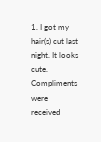1. I got my hair(s) cut last night. It looks cute. Compliments were received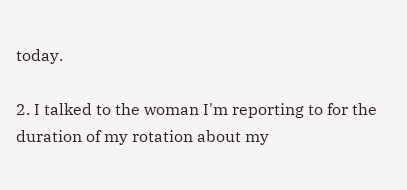today.

2. I talked to the woman I'm reporting to for the duration of my rotation about my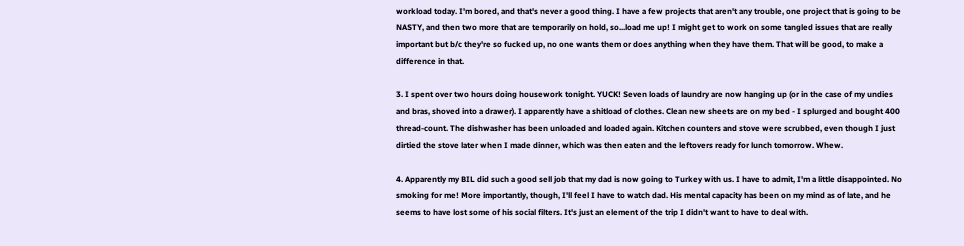workload today. I'm bored, and that's never a good thing. I have a few projects that aren't any trouble, one project that is going to be NASTY, and then two more that are temporarily on hold, so...load me up! I might get to work on some tangled issues that are really important but b/c they're so fucked up, no one wants them or does anything when they have them. That will be good, to make a difference in that.

3. I spent over two hours doing housework tonight. YUCK! Seven loads of laundry are now hanging up (or in the case of my undies and bras, shoved into a drawer). I apparently have a shitload of clothes. Clean new sheets are on my bed - I splurged and bought 400 thread-count. The dishwasher has been unloaded and loaded again. Kitchen counters and stove were scrubbed, even though I just dirtied the stove later when I made dinner, which was then eaten and the leftovers ready for lunch tomorrow. Whew.

4. Apparently my BIL did such a good sell job that my dad is now going to Turkey with us. I have to admit, I'm a little disappointed. No smoking for me! More importantly, though, I'll feel I have to watch dad. His mental capacity has been on my mind as of late, and he seems to have lost some of his social filters. It's just an element of the trip I didn't want to have to deal with.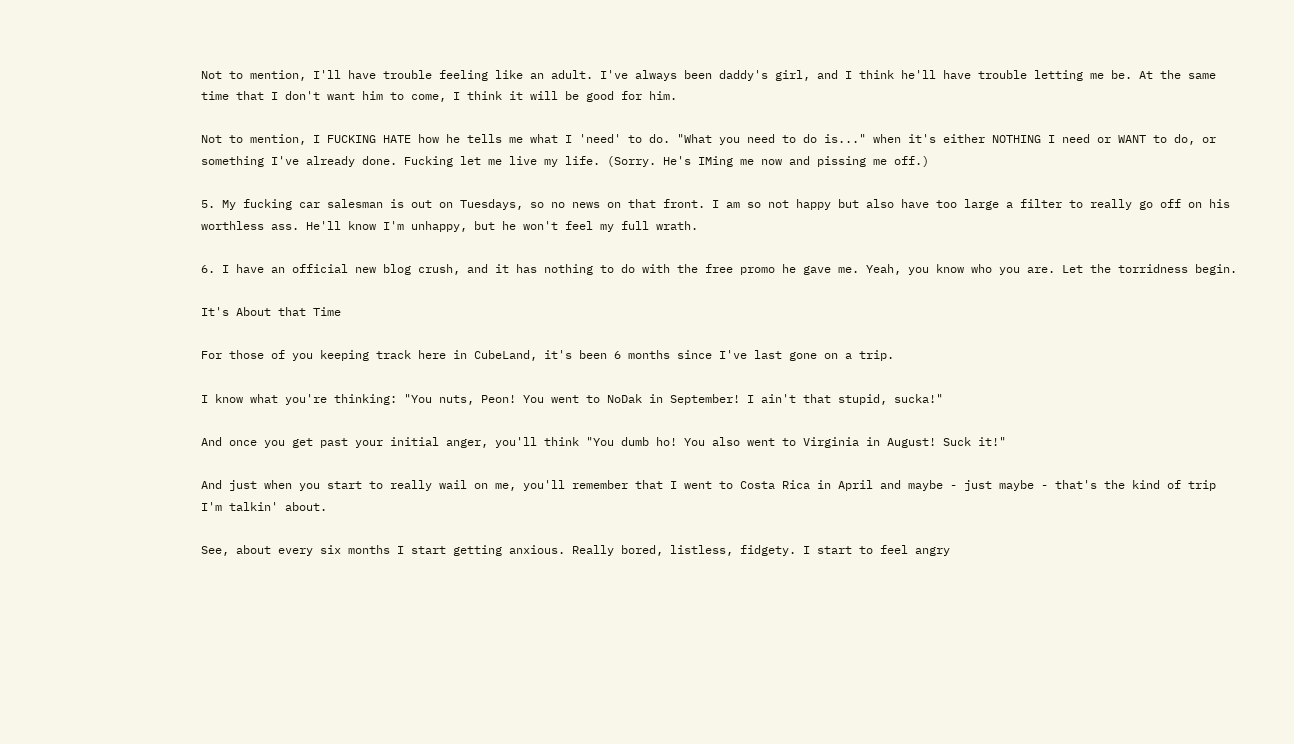Not to mention, I'll have trouble feeling like an adult. I've always been daddy's girl, and I think he'll have trouble letting me be. At the same time that I don't want him to come, I think it will be good for him.

Not to mention, I FUCKING HATE how he tells me what I 'need' to do. "What you need to do is..." when it's either NOTHING I need or WANT to do, or something I've already done. Fucking let me live my life. (Sorry. He's IMing me now and pissing me off.)

5. My fucking car salesman is out on Tuesdays, so no news on that front. I am so not happy but also have too large a filter to really go off on his worthless ass. He'll know I'm unhappy, but he won't feel my full wrath.

6. I have an official new blog crush, and it has nothing to do with the free promo he gave me. Yeah, you know who you are. Let the torridness begin.

It's About that Time

For those of you keeping track here in CubeLand, it's been 6 months since I've last gone on a trip.

I know what you're thinking: "You nuts, Peon! You went to NoDak in September! I ain't that stupid, sucka!"

And once you get past your initial anger, you'll think "You dumb ho! You also went to Virginia in August! Suck it!"

And just when you start to really wail on me, you'll remember that I went to Costa Rica in April and maybe - just maybe - that's the kind of trip I'm talkin' about.

See, about every six months I start getting anxious. Really bored, listless, fidgety. I start to feel angry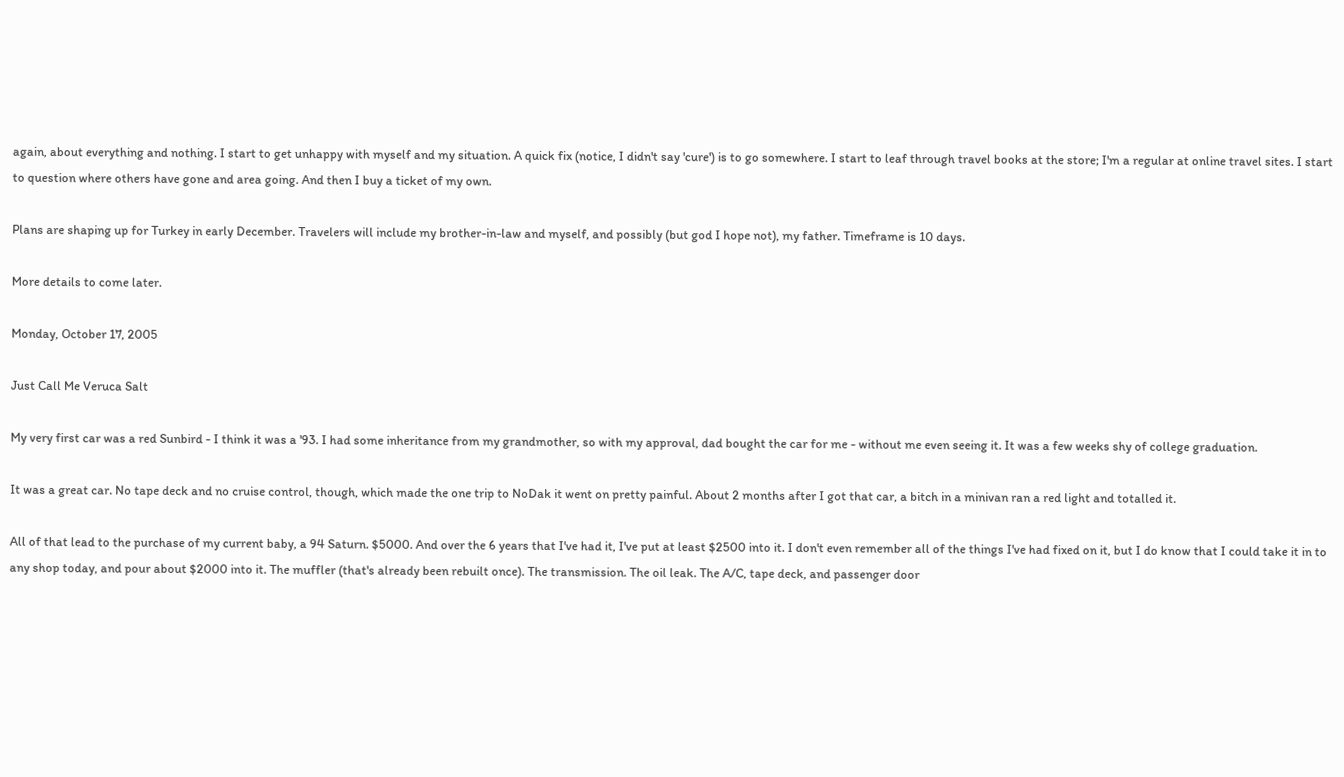again, about everything and nothing. I start to get unhappy with myself and my situation. A quick fix (notice, I didn't say 'cure') is to go somewhere. I start to leaf through travel books at the store; I'm a regular at online travel sites. I start to question where others have gone and area going. And then I buy a ticket of my own.

Plans are shaping up for Turkey in early December. Travelers will include my brother-in-law and myself, and possibly (but god I hope not), my father. Timeframe is 10 days.

More details to come later.

Monday, October 17, 2005

Just Call Me Veruca Salt

My very first car was a red Sunbird - I think it was a '93. I had some inheritance from my grandmother, so with my approval, dad bought the car for me - without me even seeing it. It was a few weeks shy of college graduation.

It was a great car. No tape deck and no cruise control, though, which made the one trip to NoDak it went on pretty painful. About 2 months after I got that car, a bitch in a minivan ran a red light and totalled it.

All of that lead to the purchase of my current baby, a 94 Saturn. $5000. And over the 6 years that I've had it, I've put at least $2500 into it. I don't even remember all of the things I've had fixed on it, but I do know that I could take it in to any shop today, and pour about $2000 into it. The muffler (that's already been rebuilt once). The transmission. The oil leak. The A/C, tape deck, and passenger door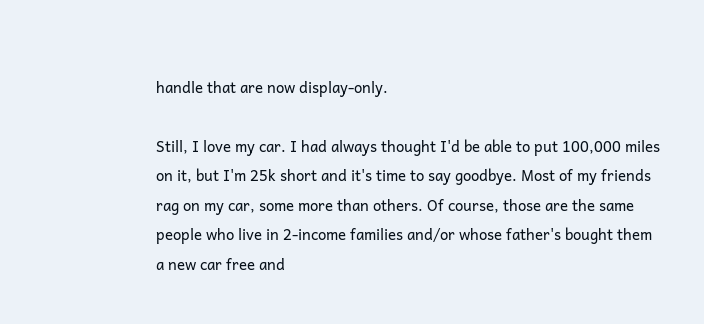handle that are now display-only.

Still, I love my car. I had always thought I'd be able to put 100,000 miles on it, but I'm 25k short and it's time to say goodbye. Most of my friends rag on my car, some more than others. Of course, those are the same people who live in 2-income families and/or whose father's bought them a new car free and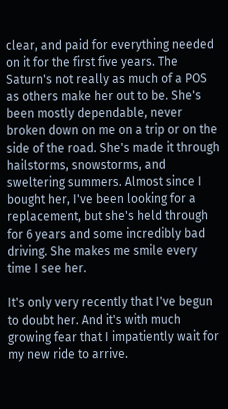clear, and paid for everything needed on it for the first five years. The Saturn's not really as much of a POS as others make her out to be. She's been mostly dependable, never broken down on me on a trip or on the side of the road. She's made it through hailstorms, snowstorms, and sweltering summers. Almost since I bought her, I've been looking for a replacement, but she's held through for 6 years and some incredibly bad driving. She makes me smile every time I see her.

It's only very recently that I've begun to doubt her. And it's with much growing fear that I impatiently wait for my new ride to arrive.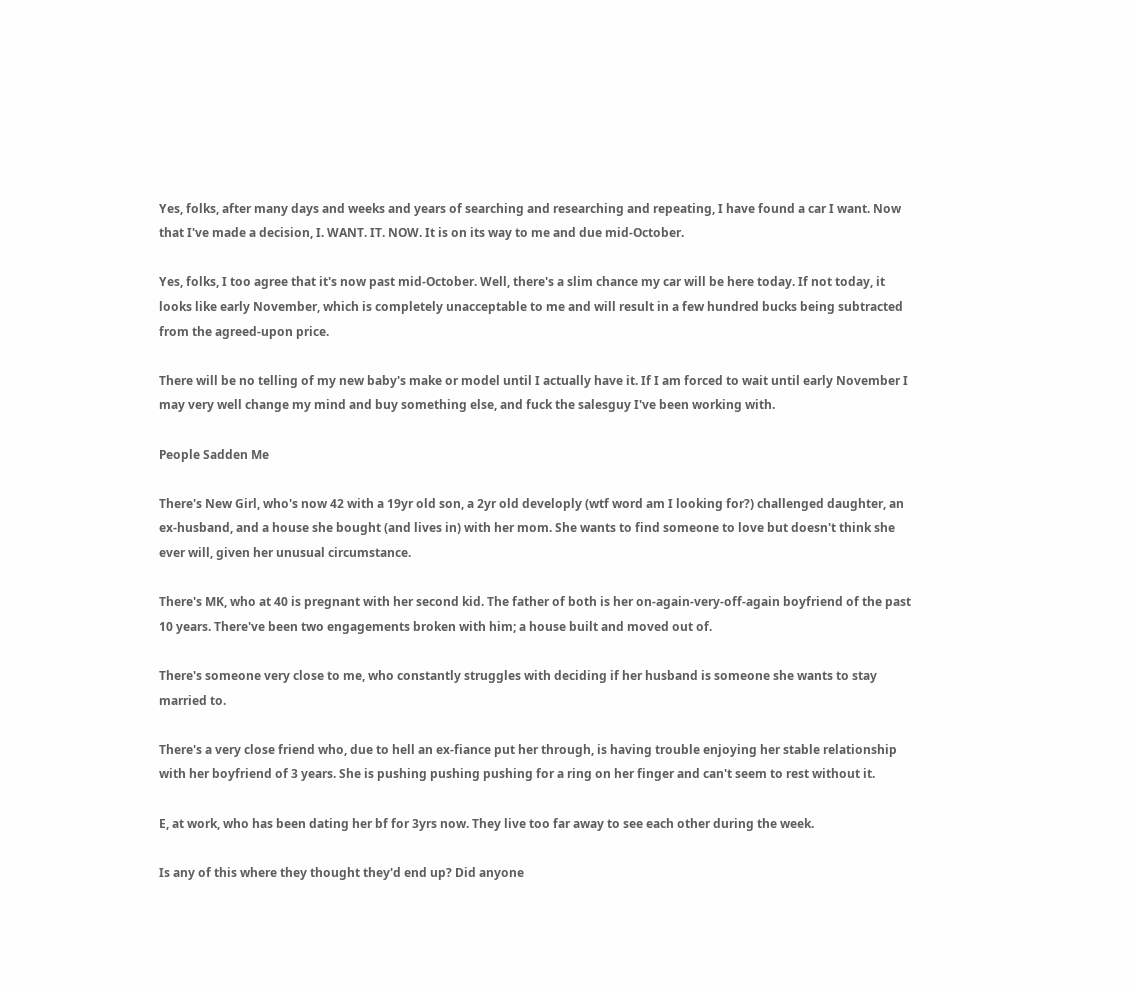Yes, folks, after many days and weeks and years of searching and researching and repeating, I have found a car I want. Now that I've made a decision, I. WANT. IT. NOW. It is on its way to me and due mid-October.

Yes, folks, I too agree that it's now past mid-October. Well, there's a slim chance my car will be here today. If not today, it looks like early November, which is completely unacceptable to me and will result in a few hundred bucks being subtracted from the agreed-upon price.

There will be no telling of my new baby's make or model until I actually have it. If I am forced to wait until early November I may very well change my mind and buy something else, and fuck the salesguy I've been working with.

People Sadden Me

There's New Girl, who's now 42 with a 19yr old son, a 2yr old developly (wtf word am I looking for?) challenged daughter, an ex-husband, and a house she bought (and lives in) with her mom. She wants to find someone to love but doesn't think she ever will, given her unusual circumstance.

There's MK, who at 40 is pregnant with her second kid. The father of both is her on-again-very-off-again boyfriend of the past 10 years. There've been two engagements broken with him; a house built and moved out of.

There's someone very close to me, who constantly struggles with deciding if her husband is someone she wants to stay married to.

There's a very close friend who, due to hell an ex-fiance put her through, is having trouble enjoying her stable relationship with her boyfriend of 3 years. She is pushing pushing pushing for a ring on her finger and can't seem to rest without it.

E, at work, who has been dating her bf for 3yrs now. They live too far away to see each other during the week.

Is any of this where they thought they'd end up? Did anyone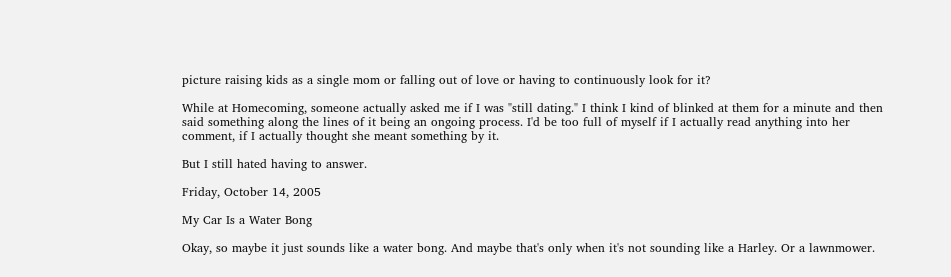picture raising kids as a single mom or falling out of love or having to continuously look for it?

While at Homecoming, someone actually asked me if I was "still dating." I think I kind of blinked at them for a minute and then said something along the lines of it being an ongoing process. I'd be too full of myself if I actually read anything into her comment, if I actually thought she meant something by it.

But I still hated having to answer.

Friday, October 14, 2005

My Car Is a Water Bong

Okay, so maybe it just sounds like a water bong. And maybe that's only when it's not sounding like a Harley. Or a lawnmower.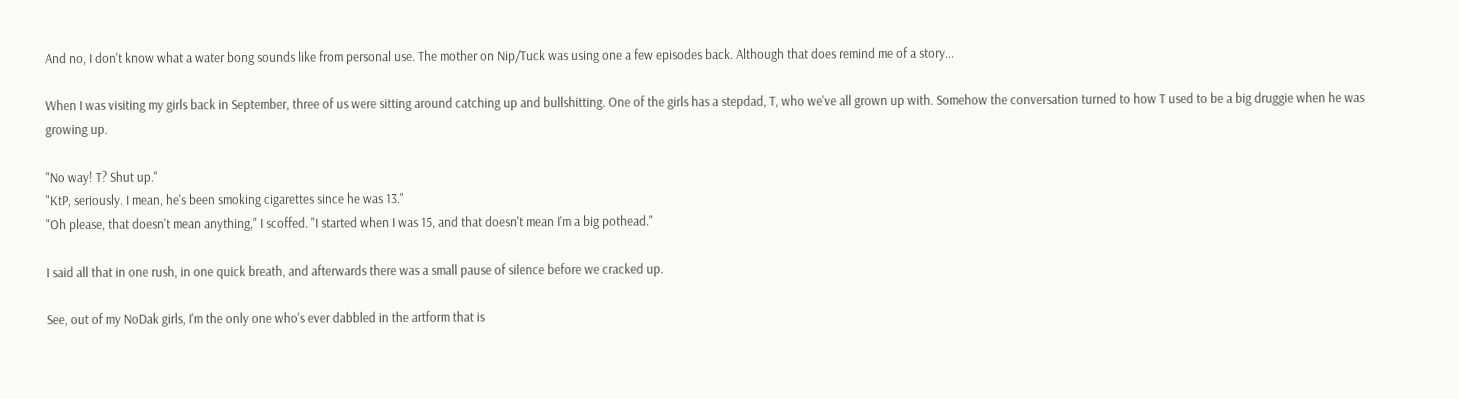And no, I don't know what a water bong sounds like from personal use. The mother on Nip/Tuck was using one a few episodes back. Although that does remind me of a story...

When I was visiting my girls back in September, three of us were sitting around catching up and bullshitting. One of the girls has a stepdad, T, who we've all grown up with. Somehow the conversation turned to how T used to be a big druggie when he was growing up.

"No way! T? Shut up."
"KtP, seriously. I mean, he's been smoking cigarettes since he was 13."
"Oh please, that doesn't mean anything," I scoffed. "I started when I was 15, and that doesn't mean I'm a big pothead."

I said all that in one rush, in one quick breath, and afterwards there was a small pause of silence before we cracked up.

See, out of my NoDak girls, I'm the only one who's ever dabbled in the artform that is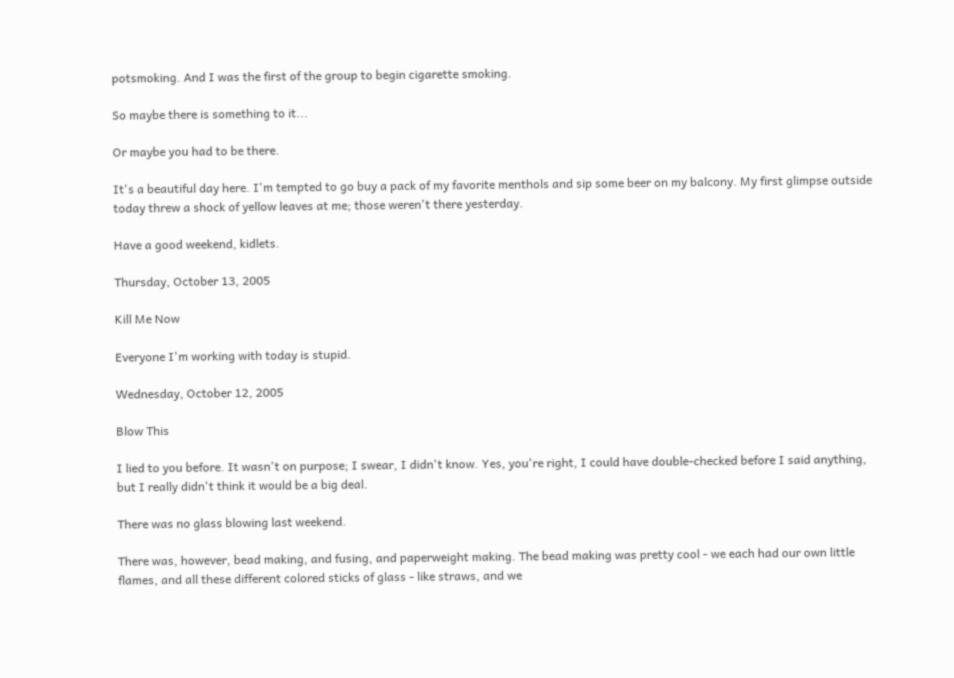potsmoking. And I was the first of the group to begin cigarette smoking.

So maybe there is something to it...

Or maybe you had to be there.

It's a beautiful day here. I'm tempted to go buy a pack of my favorite menthols and sip some beer on my balcony. My first glimpse outside today threw a shock of yellow leaves at me; those weren't there yesterday.

Have a good weekend, kidlets.

Thursday, October 13, 2005

Kill Me Now

Everyone I'm working with today is stupid.

Wednesday, October 12, 2005

Blow This

I lied to you before. It wasn't on purpose; I swear, I didn't know. Yes, you're right, I could have double-checked before I said anything, but I really didn't think it would be a big deal.

There was no glass blowing last weekend.

There was, however, bead making, and fusing, and paperweight making. The bead making was pretty cool - we each had our own little flames, and all these different colored sticks of glass - like straws, and we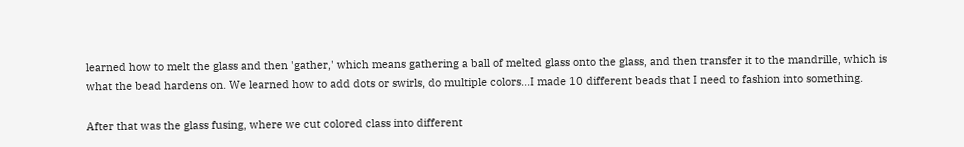learned how to melt the glass and then 'gather,' which means gathering a ball of melted glass onto the glass, and then transfer it to the mandrille, which is what the bead hardens on. We learned how to add dots or swirls, do multiple colors...I made 10 different beads that I need to fashion into something.

After that was the glass fusing, where we cut colored class into different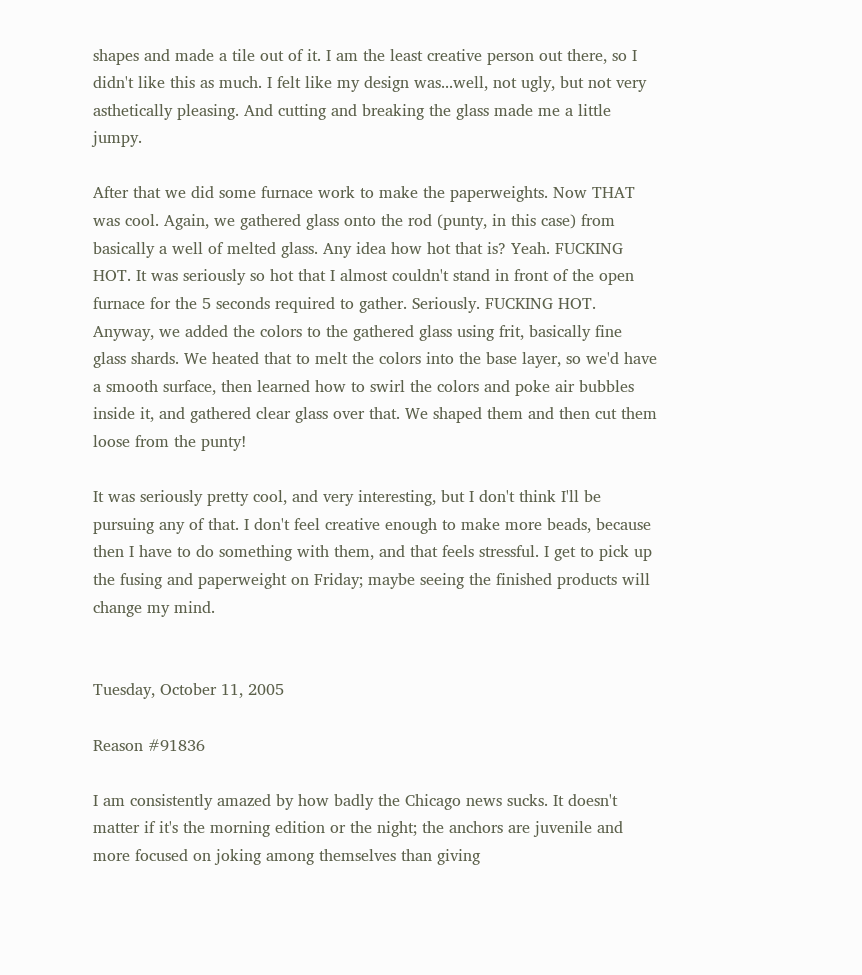shapes and made a tile out of it. I am the least creative person out there, so I didn't like this as much. I felt like my design was...well, not ugly, but not very asthetically pleasing. And cutting and breaking the glass made me a little jumpy.

After that we did some furnace work to make the paperweights. Now THAT was cool. Again, we gathered glass onto the rod (punty, in this case) from basically a well of melted glass. Any idea how hot that is? Yeah. FUCKING HOT. It was seriously so hot that I almost couldn't stand in front of the open furnace for the 5 seconds required to gather. Seriously. FUCKING HOT. Anyway, we added the colors to the gathered glass using frit, basically fine glass shards. We heated that to melt the colors into the base layer, so we'd have a smooth surface, then learned how to swirl the colors and poke air bubbles inside it, and gathered clear glass over that. We shaped them and then cut them loose from the punty!

It was seriously pretty cool, and very interesting, but I don't think I'll be pursuing any of that. I don't feel creative enough to make more beads, because then I have to do something with them, and that feels stressful. I get to pick up the fusing and paperweight on Friday; maybe seeing the finished products will change my mind.


Tuesday, October 11, 2005

Reason #91836

I am consistently amazed by how badly the Chicago news sucks. It doesn't matter if it's the morning edition or the night; the anchors are juvenile and more focused on joking among themselves than giving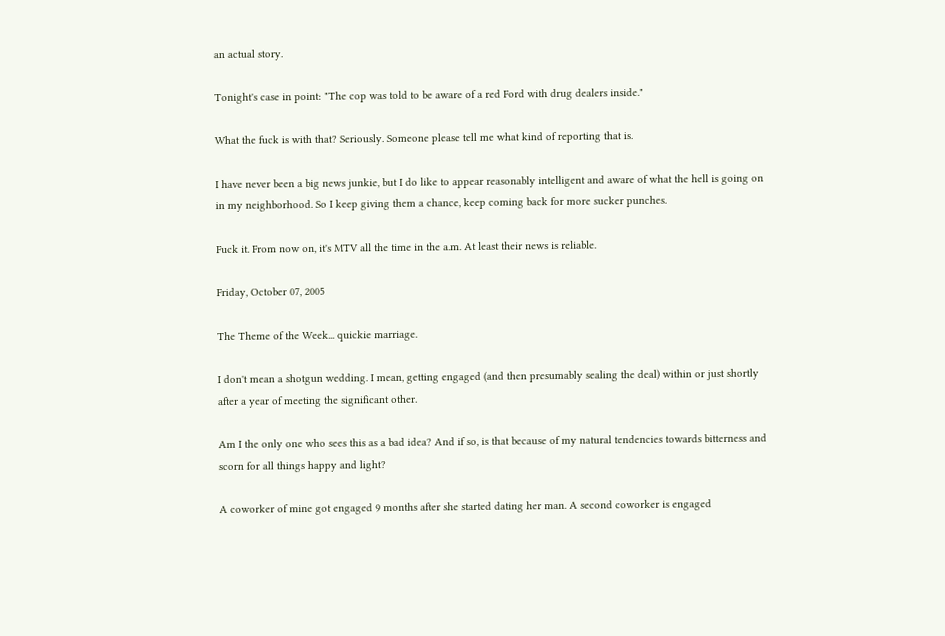an actual story.

Tonight's case in point: "The cop was told to be aware of a red Ford with drug dealers inside."

What the fuck is with that? Seriously. Someone please tell me what kind of reporting that is.

I have never been a big news junkie, but I do like to appear reasonably intelligent and aware of what the hell is going on in my neighborhood. So I keep giving them a chance, keep coming back for more sucker punches.

Fuck it. From now on, it's MTV all the time in the a.m. At least their news is reliable.

Friday, October 07, 2005

The Theme of the Week... quickie marriage.

I don't mean a shotgun wedding. I mean, getting engaged (and then presumably sealing the deal) within or just shortly after a year of meeting the significant other.

Am I the only one who sees this as a bad idea? And if so, is that because of my natural tendencies towards bitterness and scorn for all things happy and light?

A coworker of mine got engaged 9 months after she started dating her man. A second coworker is engaged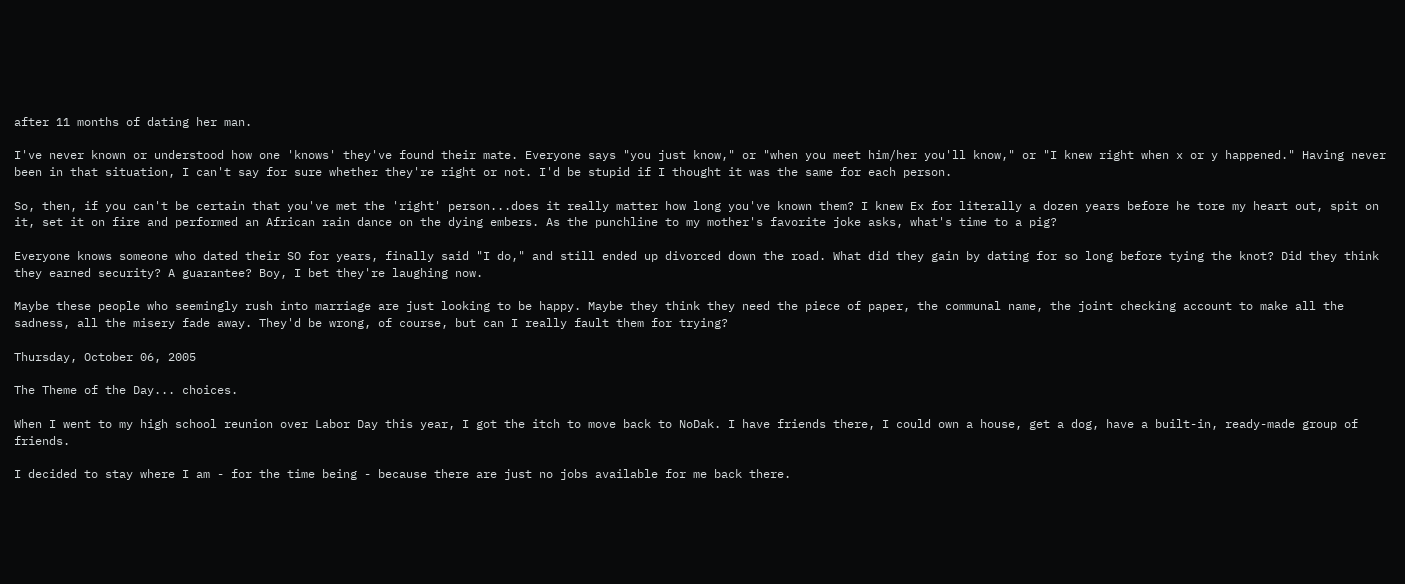after 11 months of dating her man.

I've never known or understood how one 'knows' they've found their mate. Everyone says "you just know," or "when you meet him/her you'll know," or "I knew right when x or y happened." Having never been in that situation, I can't say for sure whether they're right or not. I'd be stupid if I thought it was the same for each person.

So, then, if you can't be certain that you've met the 'right' person...does it really matter how long you've known them? I knew Ex for literally a dozen years before he tore my heart out, spit on it, set it on fire and performed an African rain dance on the dying embers. As the punchline to my mother's favorite joke asks, what's time to a pig?

Everyone knows someone who dated their SO for years, finally said "I do," and still ended up divorced down the road. What did they gain by dating for so long before tying the knot? Did they think they earned security? A guarantee? Boy, I bet they're laughing now.

Maybe these people who seemingly rush into marriage are just looking to be happy. Maybe they think they need the piece of paper, the communal name, the joint checking account to make all the sadness, all the misery fade away. They'd be wrong, of course, but can I really fault them for trying?

Thursday, October 06, 2005

The Theme of the Day... choices.

When I went to my high school reunion over Labor Day this year, I got the itch to move back to NoDak. I have friends there, I could own a house, get a dog, have a built-in, ready-made group of friends.

I decided to stay where I am - for the time being - because there are just no jobs available for me back there.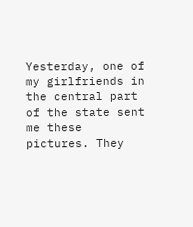Yesterday, one of my girlfriends in the central part of the state sent me these pictures. They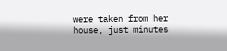were taken from her house, just minutes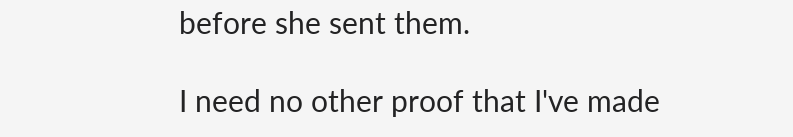before she sent them.

I need no other proof that I've made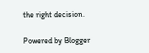the right decision.

Powered by Blogger